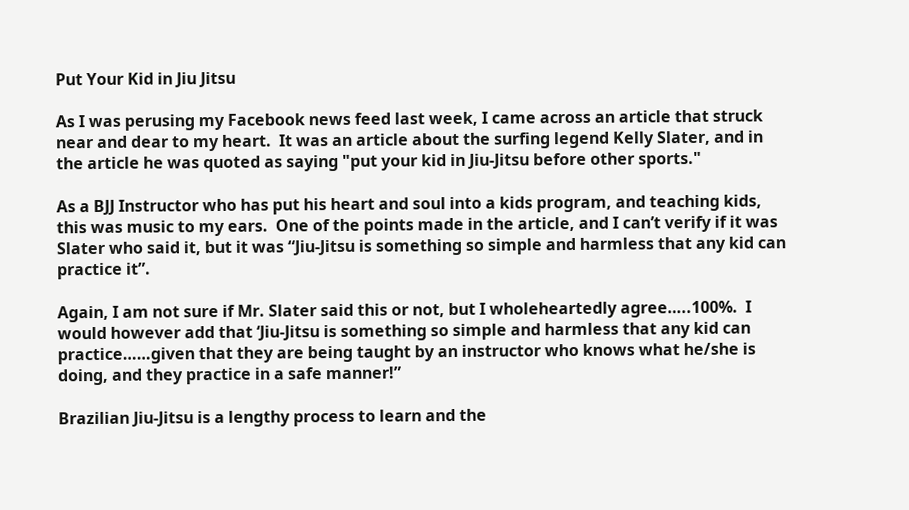Put Your Kid in Jiu Jitsu

As I was perusing my Facebook news feed last week, I came across an article that struck near and dear to my heart.  It was an article about the surfing legend Kelly Slater, and in the article he was quoted as saying "put your kid in Jiu-Jitsu before other sports."

As a BJJ Instructor who has put his heart and soul into a kids program, and teaching kids, this was music to my ears.  One of the points made in the article, and I can’t verify if it was Slater who said it, but it was “Jiu-Jitsu is something so simple and harmless that any kid can practice it”.

Again, I am not sure if Mr. Slater said this or not, but I wholeheartedly agree…..100%.  I would however add that ‘Jiu-Jitsu is something so simple and harmless that any kid can practice……given that they are being taught by an instructor who knows what he/she is doing, and they practice in a safe manner!”

Brazilian Jiu-Jitsu is a lengthy process to learn and the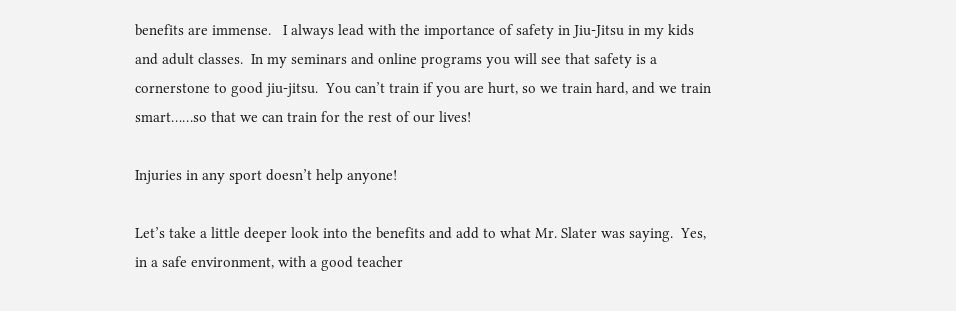benefits are immense.   I always lead with the importance of safety in Jiu-Jitsu in my kids and adult classes.  In my seminars and online programs you will see that safety is a cornerstone to good jiu-jitsu.  You can’t train if you are hurt, so we train hard, and we train smart……so that we can train for the rest of our lives!

Injuries in any sport doesn’t help anyone!

Let’s take a little deeper look into the benefits and add to what Mr. Slater was saying.  Yes, in a safe environment, with a good teacher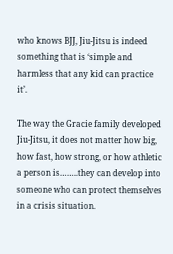who knows BJJ, Jiu-Jitsu is indeed something that is ‘simple and harmless that any kid can practice it’.

The way the Gracie family developed Jiu-Jitsu, it does not matter how big, how fast, how strong, or how athletic a person is……..they can develop into someone who can protect themselves in a crisis situation.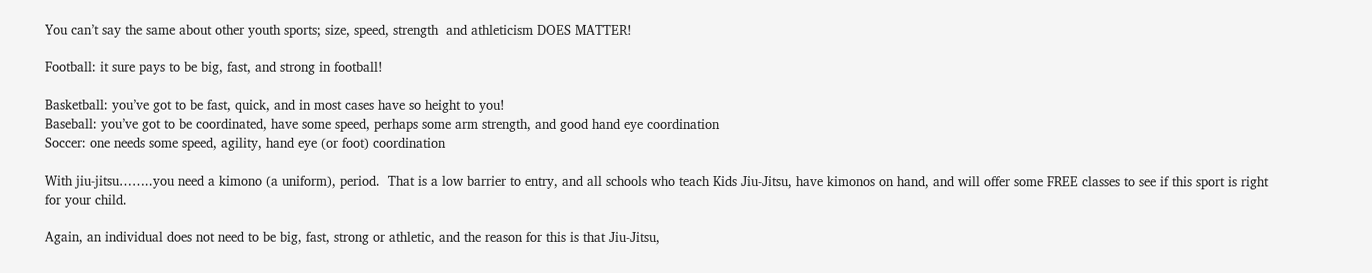You can’t say the same about other youth sports; size, speed, strength  and athleticism DOES MATTER!

Football: it sure pays to be big, fast, and strong in football!

Basketball: you’ve got to be fast, quick, and in most cases have so height to you!
Baseball: you’ve got to be coordinated, have some speed, perhaps some arm strength, and good hand eye coordination
Soccer: one needs some speed, agility, hand eye (or foot) coordination

With jiu-jitsu……..you need a kimono (a uniform), period.  That is a low barrier to entry, and all schools who teach Kids Jiu-Jitsu, have kimonos on hand, and will offer some FREE classes to see if this sport is right for your child.

Again, an individual does not need to be big, fast, strong or athletic, and the reason for this is that Jiu-Jitsu,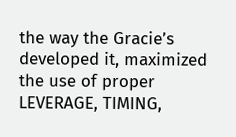the way the Gracie’s developed it, maximized the use of proper LEVERAGE, TIMING,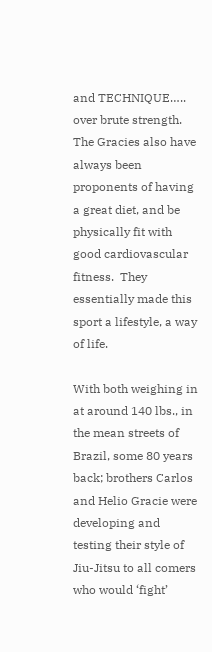and TECHNIQUE….. over brute strength.  The Gracies also have always been proponents of having a great diet, and be physically fit with good cardiovascular fitness.  They essentially made this sport a lifestyle, a way of life.

With both weighing in at around 140 lbs., in the mean streets of Brazil, some 80 years back; brothers Carlos and Helio Gracie were developing and testing their style of Jiu-Jitsu to all comers who would ‘fight’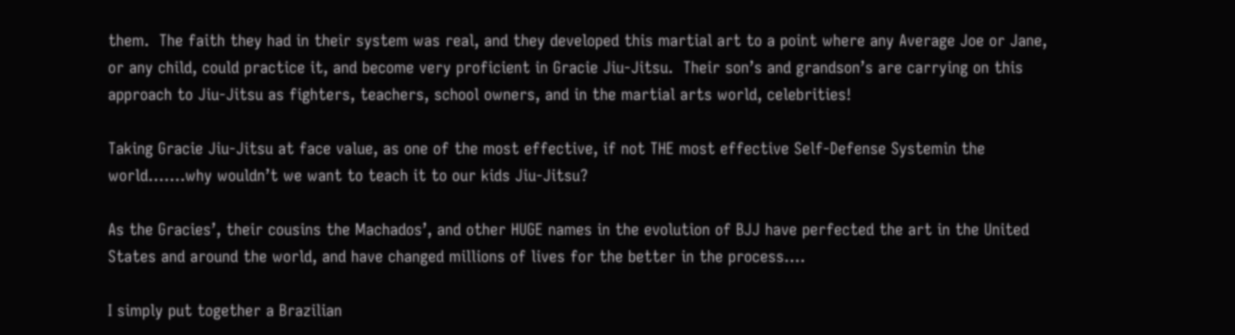them.  The faith they had in their system was real, and they developed this martial art to a point where any Average Joe or Jane, or any child, could practice it, and become very proficient in Gracie Jiu-Jitsu.  Their son’s and grandson’s are carrying on this approach to Jiu-Jitsu as fighters, teachers, school owners, and in the martial arts world, celebrities!

Taking Gracie Jiu-Jitsu at face value, as one of the most effective, if not THE most effective Self-Defense Systemin the world…….why wouldn’t we want to teach it to our kids Jiu-Jitsu?

As the Gracies’, their cousins the Machados’, and other HUGE names in the evolution of BJJ have perfected the art in the United States and around the world, and have changed millions of lives for the better in the process….

I simply put together a Brazilian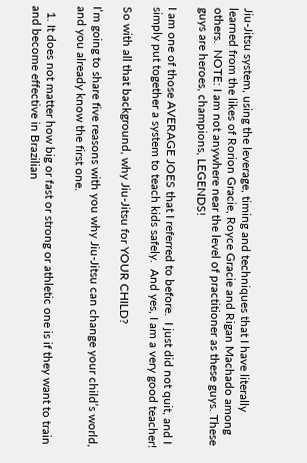Jiu-Jitsu system, using the leverage, timing and techniques that I have literally learned from the likes of Rorion Gracie, Royce Gracie and Rigan Machado among others.  NOTE: I am not anywhere near the level of practitioner as these guys. These guys are heroes, champions, LEGENDS!

I am one of those AVERAGE JOES that I referred to before.  I just did not quit, and I simply put together a system to teach kids safely.  And yes, I am a very good teacher!

So with all that background, why Jiu-Jitsu for YOUR CHILD?

I’m going to share five reasons with you why Jiu-Jitsu can change your child’s world, and you already know the first one.

  1. It does not matter how big or fast or strong or athletic one is if they want to train and become effective in Brazilian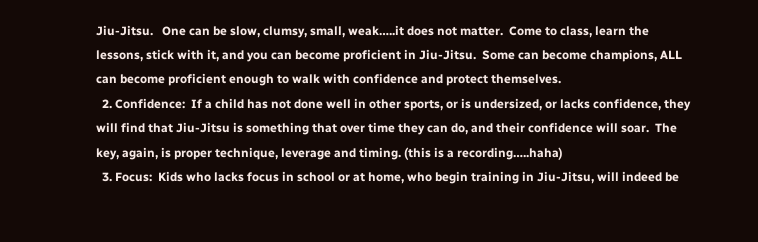Jiu-Jitsu.   One can be slow, clumsy, small, weak…..it does not matter.  Come to class, learn the lessons, stick with it, and you can become proficient in Jiu-Jitsu.  Some can become champions, ALL can become proficient enough to walk with confidence and protect themselves.
  2. Confidence:  If a child has not done well in other sports, or is undersized, or lacks confidence, they will find that Jiu-Jitsu is something that over time they can do, and their confidence will soar.  The key, again, is proper technique, leverage and timing. (this is a recording…..haha)
  3. Focus:  Kids who lacks focus in school or at home, who begin training in Jiu-Jitsu, will indeed be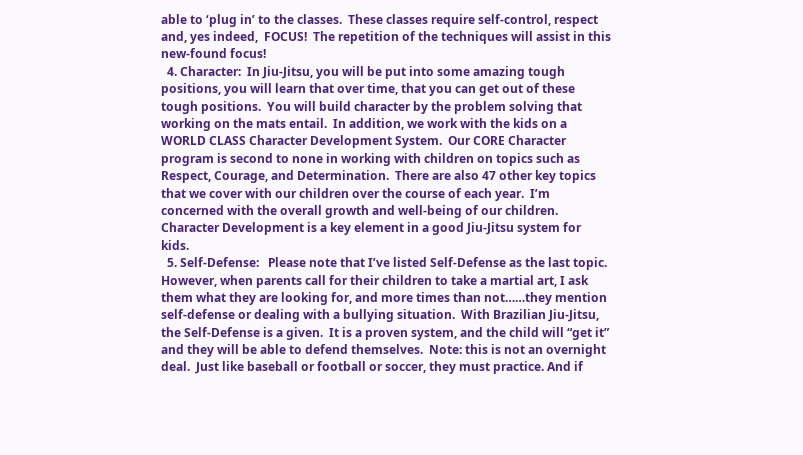able to ‘plug in’ to the classes.  These classes require self-control, respect and, yes indeed,  FOCUS!  The repetition of the techniques will assist in this new-found focus!
  4. Character:  In Jiu-Jitsu, you will be put into some amazing tough positions, you will learn that over time, that you can get out of these tough positions.  You will build character by the problem solving that working on the mats entail.  In addition, we work with the kids on a WORLD CLASS Character Development System.  Our CORE Character program is second to none in working with children on topics such as Respect, Courage, and Determination.  There are also 47 other key topics that we cover with our children over the course of each year.  I’m concerned with the overall growth and well-being of our children.  Character Development is a key element in a good Jiu-Jitsu system for kids.
  5. Self-Defense:   Please note that I’ve listed Self-Defense as the last topic.  However, when parents call for their children to take a martial art, I ask them what they are looking for, and more times than not……they mention self-defense or dealing with a bullying situation.  With Brazilian Jiu-Jitsu, the Self-Defense is a given.  It is a proven system, and the child will “get it” and they will be able to defend themselves.  Note: this is not an overnight deal.  Just like baseball or football or soccer, they must practice. And if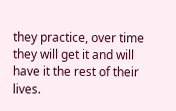they practice, over time they will get it and will have it the rest of their lives.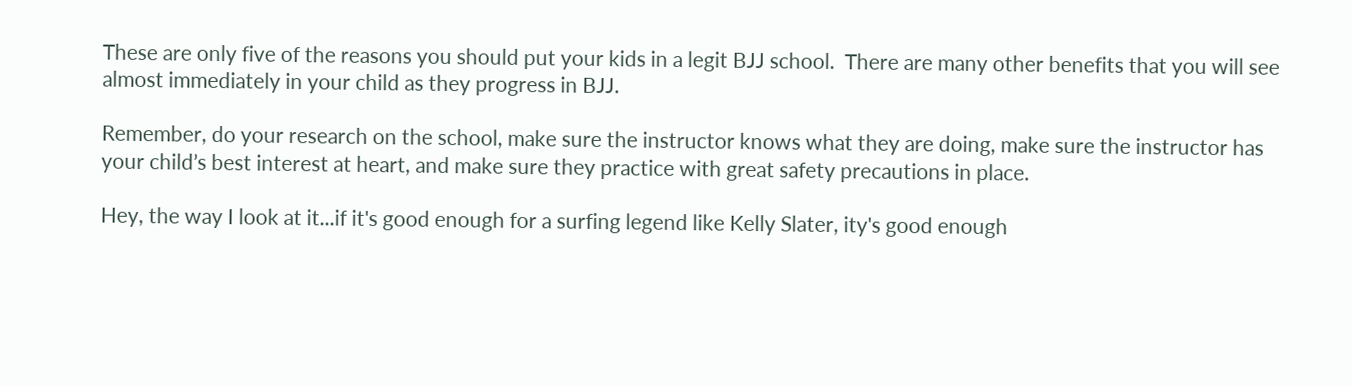These are only five of the reasons you should put your kids in a legit BJJ school.  There are many other benefits that you will see almost immediately in your child as they progress in BJJ.

Remember, do your research on the school, make sure the instructor knows what they are doing, make sure the instructor has your child’s best interest at heart, and make sure they practice with great safety precautions in place.

Hey, the way I look at it...if it's good enough for a surfing legend like Kelly Slater, ity's good enough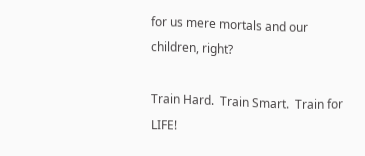for us mere mortals and our children, right?

Train Hard.  Train Smart.  Train for LIFE!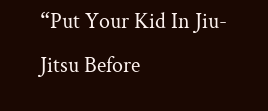“Put Your Kid In Jiu-Jitsu Before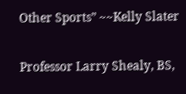Other Sports” ~~Kelly Slater

Professor Larry Shealy, BS,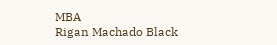MBA
Rigan Machado Black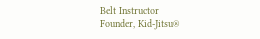Belt Instructor
Founder, Kid-Jitsu®